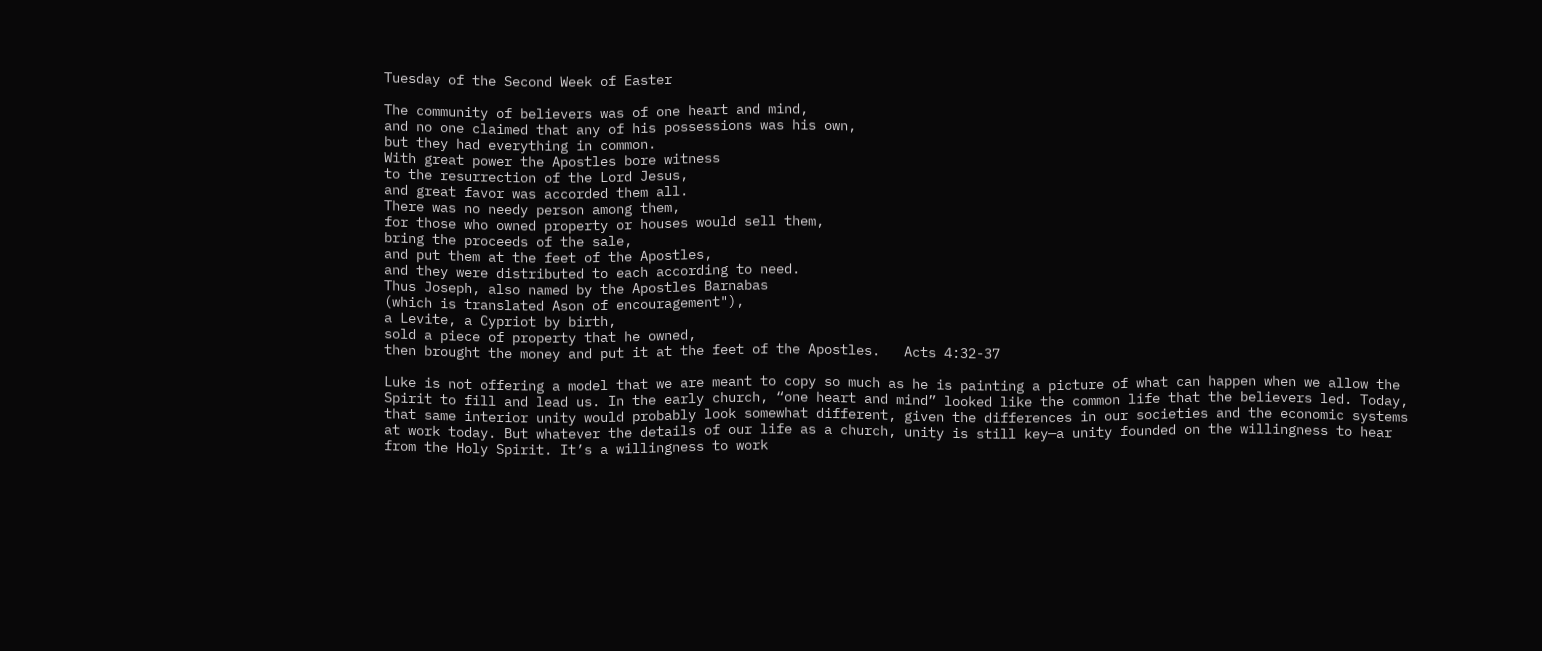Tuesday of the Second Week of Easter

The community of believers was of one heart and mind,
and no one claimed that any of his possessions was his own,
but they had everything in common.
With great power the Apostles bore witness
to the resurrection of the Lord Jesus,
and great favor was accorded them all.
There was no needy person among them,
for those who owned property or houses would sell them,
bring the proceeds of the sale,
and put them at the feet of the Apostles,
and they were distributed to each according to need.
Thus Joseph, also named by the Apostles Barnabas
(which is translated Ason of encouragement"),
a Levite, a Cypriot by birth,
sold a piece of property that he owned,
then brought the money and put it at the feet of the Apostles.   Acts 4:32-37

Luke is not offering a model that we are meant to copy so much as he is painting a picture of what can happen when we allow the Spirit to fill and lead us. In the early church, “one heart and mind” looked like the common life that the believers led. Today, that same interior unity would probably look somewhat different, given the differences in our societies and the economic systems at work today. But whatever the details of our life as a church, unity is still key—a unity founded on the willingness to hear from the Holy Spirit. It’s a willingness to work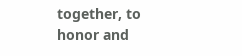together, to honor and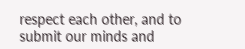respect each other, and to submit our minds and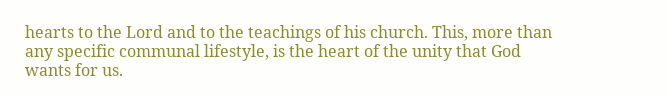hearts to the Lord and to the teachings of his church. This, more than any specific communal lifestyle, is the heart of the unity that God wants for us.